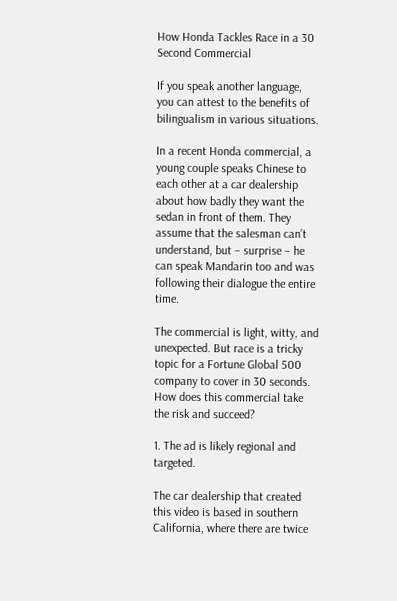How Honda Tackles Race in a 30 Second Commercial

If you speak another language, you can attest to the benefits of bilingualism in various situations.

In a recent Honda commercial, a young couple speaks Chinese to each other at a car dealership about how badly they want the sedan in front of them. They assume that the salesman can’t understand, but – surprise – he can speak Mandarin too and was following their dialogue the entire time.

The commercial is light, witty, and unexpected. But race is a tricky topic for a Fortune Global 500 company to cover in 30 seconds. How does this commercial take the risk and succeed?

1. The ad is likely regional and targeted.

The car dealership that created this video is based in southern California, where there are twice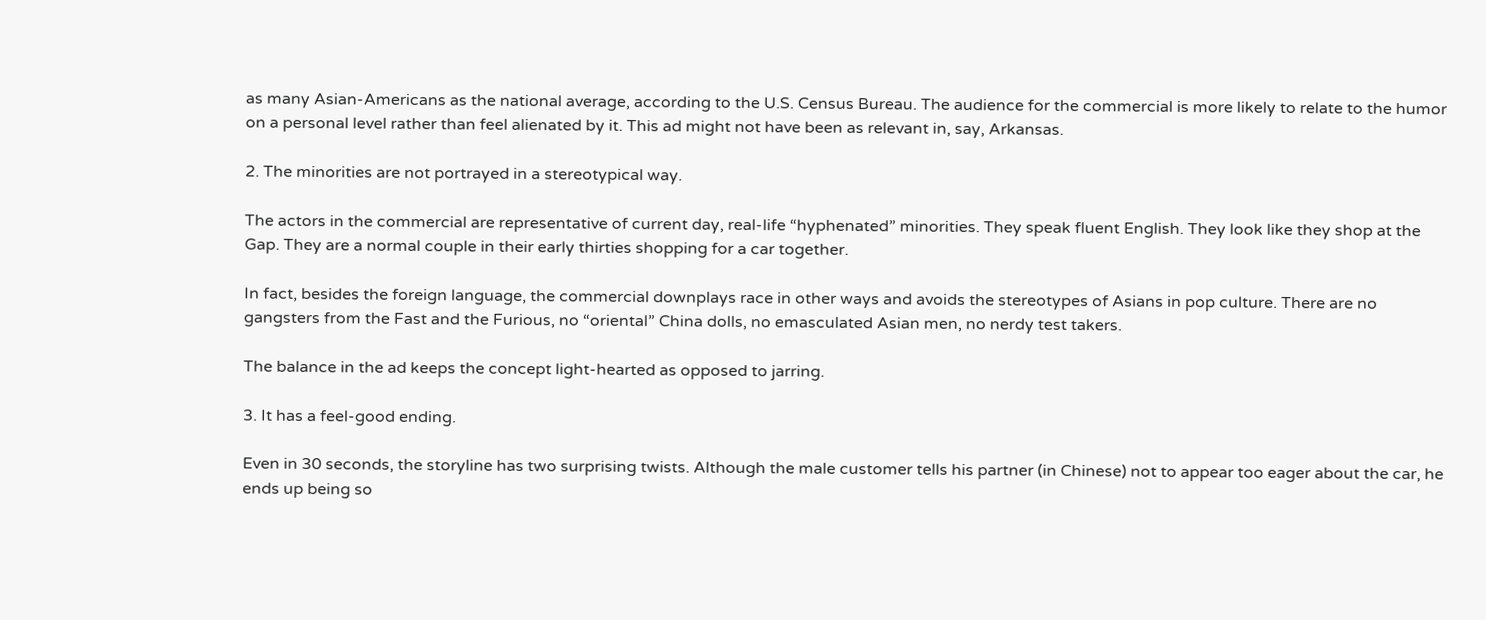as many Asian-Americans as the national average, according to the U.S. Census Bureau. The audience for the commercial is more likely to relate to the humor on a personal level rather than feel alienated by it. This ad might not have been as relevant in, say, Arkansas.

2. The minorities are not portrayed in a stereotypical way.

The actors in the commercial are representative of current day, real-life “hyphenated” minorities. They speak fluent English. They look like they shop at the Gap. They are a normal couple in their early thirties shopping for a car together.

In fact, besides the foreign language, the commercial downplays race in other ways and avoids the stereotypes of Asians in pop culture. There are no gangsters from the Fast and the Furious, no “oriental” China dolls, no emasculated Asian men, no nerdy test takers.

The balance in the ad keeps the concept light-hearted as opposed to jarring.

3. It has a feel-good ending.

Even in 30 seconds, the storyline has two surprising twists. Although the male customer tells his partner (in Chinese) not to appear too eager about the car, he ends up being so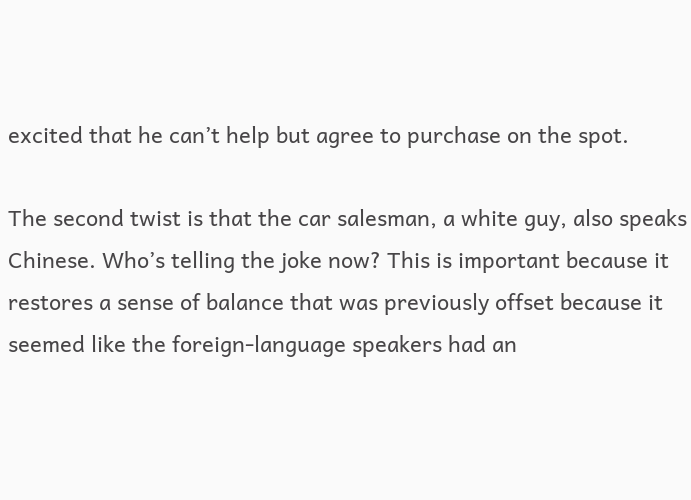excited that he can’t help but agree to purchase on the spot.

The second twist is that the car salesman, a white guy, also speaks Chinese. Who’s telling the joke now? This is important because it restores a sense of balance that was previously offset because it seemed like the foreign-language speakers had an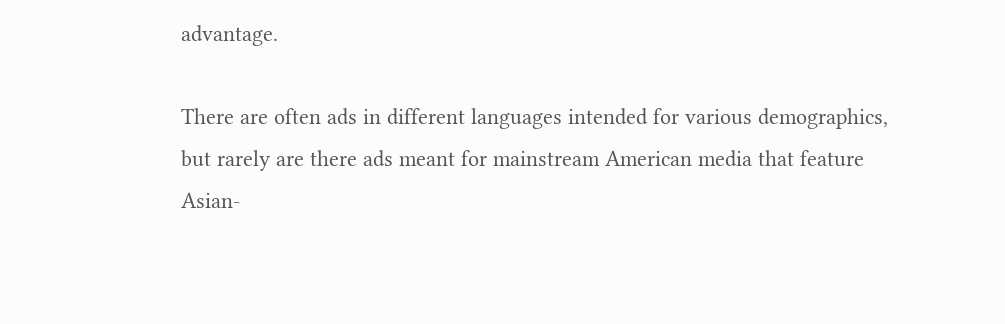advantage.

There are often ads in different languages intended for various demographics, but rarely are there ads meant for mainstream American media that feature Asian-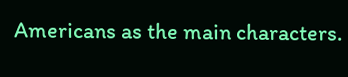Americans as the main characters.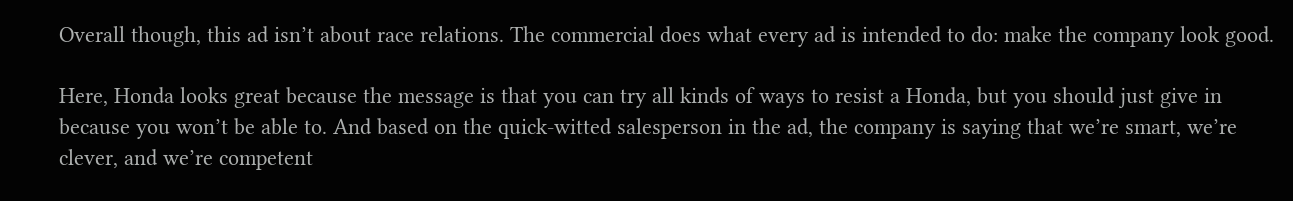Overall though, this ad isn’t about race relations. The commercial does what every ad is intended to do: make the company look good.

Here, Honda looks great because the message is that you can try all kinds of ways to resist a Honda, but you should just give in because you won’t be able to. And based on the quick-witted salesperson in the ad, the company is saying that we’re smart, we’re clever, and we’re competent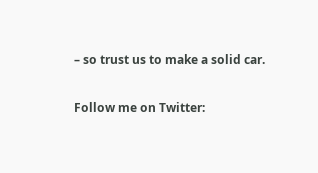– so trust us to make a solid car.

Follow me on Twitter: